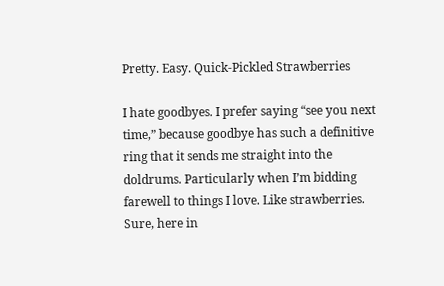Pretty. Easy. Quick-Pickled Strawberries

I hate goodbyes. I prefer saying “see you next time,” because goodbye has such a definitive ring that it sends me straight into the doldrums. Particularly when I’m bidding farewell to things I love. Like strawberries. Sure, here in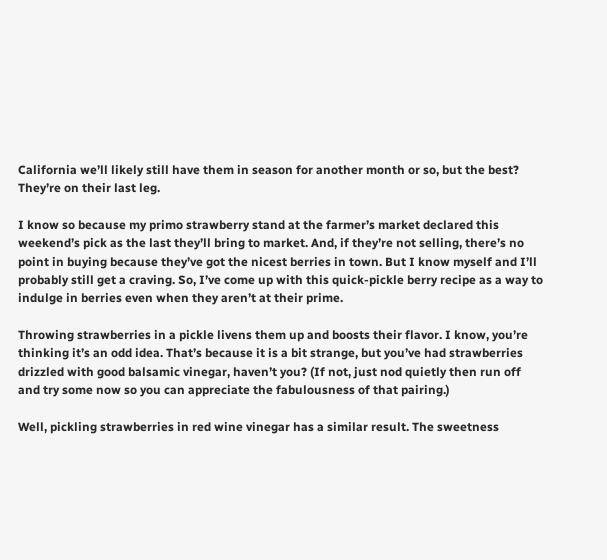California we’ll likely still have them in season for another month or so, but the best? They’re on their last leg.

I know so because my primo strawberry stand at the farmer’s market declared this weekend’s pick as the last they’ll bring to market. And, if they’re not selling, there’s no point in buying because they’ve got the nicest berries in town. But I know myself and I’ll probably still get a craving. So, I’ve come up with this quick-pickle berry recipe as a way to indulge in berries even when they aren’t at their prime.

Throwing strawberries in a pickle livens them up and boosts their flavor. I know, you’re thinking it’s an odd idea. That’s because it is a bit strange, but you’ve had strawberries drizzled with good balsamic vinegar, haven’t you? (If not, just nod quietly then run off and try some now so you can appreciate the fabulousness of that pairing.)

Well, pickling strawberries in red wine vinegar has a similar result. The sweetness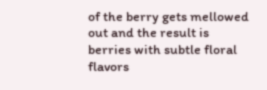of the berry gets mellowed out and the result is berries with subtle floral flavors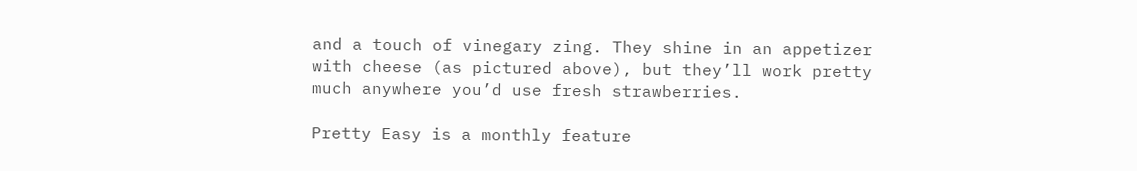and a touch of vinegary zing. They shine in an appetizer with cheese (as pictured above), but they’ll work pretty much anywhere you’d use fresh strawberries.

Pretty Easy is a monthly feature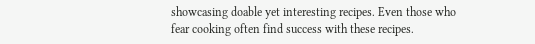showcasing doable yet interesting recipes. Even those who fear cooking often find success with these recipes.